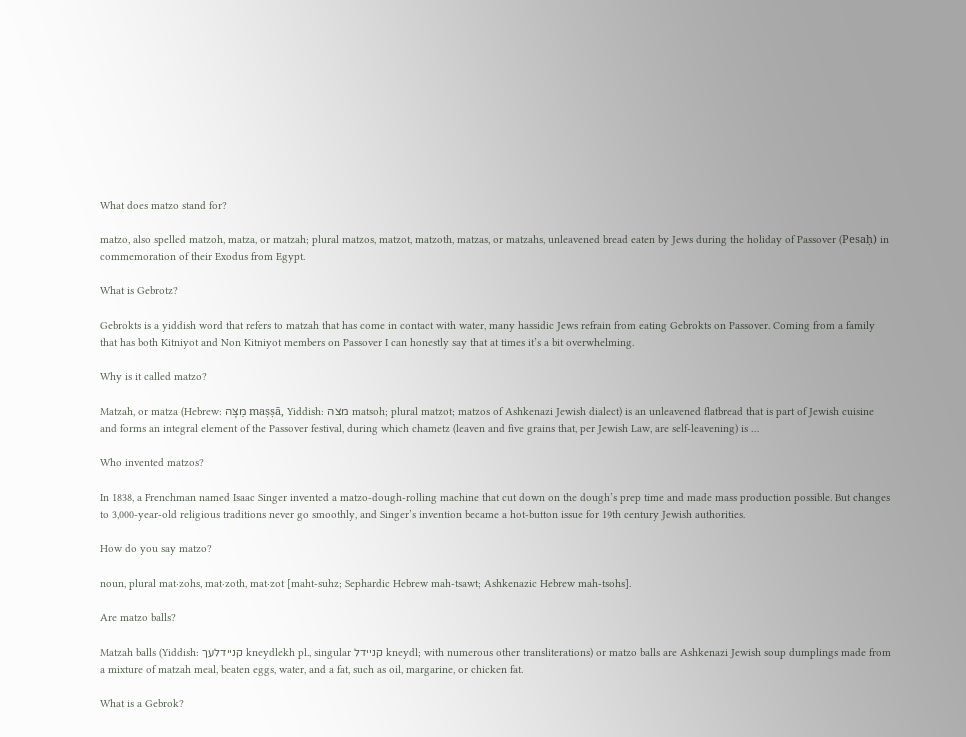What does matzo stand for?

matzo, also spelled matzoh, matza, or matzah; plural matzos, matzot, matzoth, matzas, or matzahs, unleavened bread eaten by Jews during the holiday of Passover (Pesaḥ) in commemoration of their Exodus from Egypt.

What is Gebrotz?

Gebrokts is a yiddish word that refers to matzah that has come in contact with water, many hassidic Jews refrain from eating Gebrokts on Passover. Coming from a family that has both Kitniyot and Non Kitniyot members on Passover I can honestly say that at times it’s a bit overwhelming.

Why is it called matzo?

Matzah, or matza (Hebrew: מַצָּה maṣṣā, Yiddish: מצה matsoh; plural matzot; matzos of Ashkenazi Jewish dialect) is an unleavened flatbread that is part of Jewish cuisine and forms an integral element of the Passover festival, during which chametz (leaven and five grains that, per Jewish Law, are self-leavening) is …

Who invented matzos?

In 1838, a Frenchman named Isaac Singer invented a matzo-dough-rolling machine that cut down on the dough’s prep time and made mass production possible. But changes to 3,000-year-old religious traditions never go smoothly, and Singer’s invention became a hot-button issue for 19th century Jewish authorities.

How do you say matzo?

noun, plural mat·zohs, mat·zoth, mat·zot [maht-suhz; Sephardic Hebrew mah-tsawt; Ashkenazic Hebrew mah-tsohs].

Are matzo balls?

Matzah balls (Yiddish: קניידלעך kneydlekh pl., singular קניידל kneydl; with numerous other transliterations) or matzo balls are Ashkenazi Jewish soup dumplings made from a mixture of matzah meal, beaten eggs, water, and a fat, such as oil, margarine, or chicken fat.

What is a Gebrok?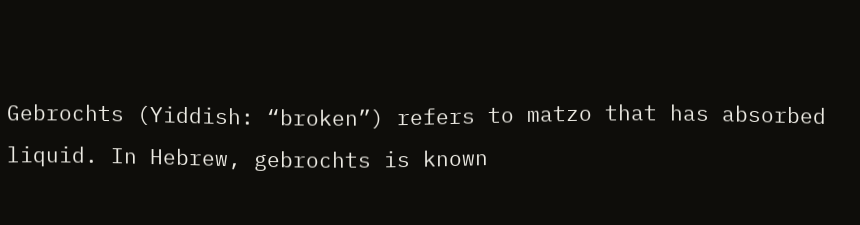Gebrochts (Yiddish: “broken”) refers to matzo that has absorbed liquid. In Hebrew, gebrochts is known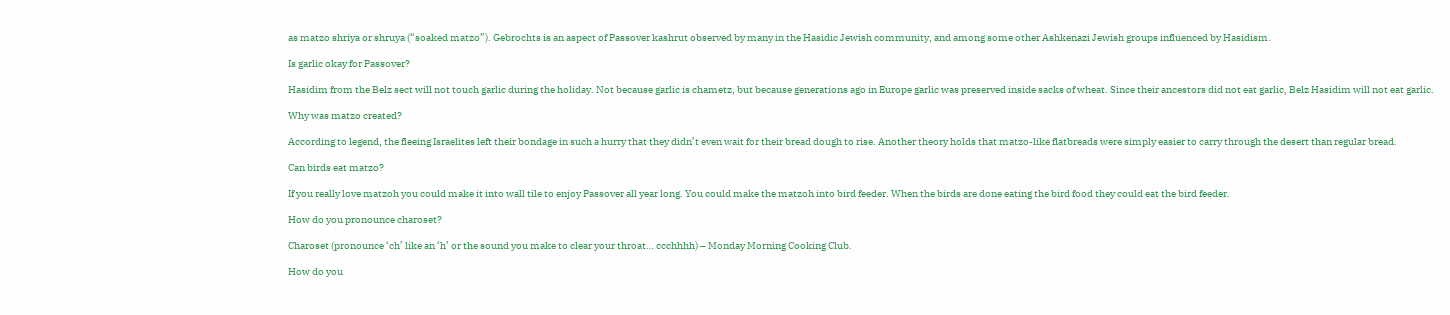as matzo shriya or shruya (“soaked matzo”). Gebrochts is an aspect of Passover kashrut observed by many in the Hasidic Jewish community, and among some other Ashkenazi Jewish groups influenced by Hasidism.

Is garlic okay for Passover?

Hasidim from the Belz sect will not touch garlic during the holiday. Not because garlic is chametz, but because generations ago in Europe garlic was preserved inside sacks of wheat. Since their ancestors did not eat garlic, Belz Hasidim will not eat garlic.

Why was matzo created?

According to legend, the fleeing Israelites left their bondage in such a hurry that they didn’t even wait for their bread dough to rise. Another theory holds that matzo-like flatbreads were simply easier to carry through the desert than regular bread.

Can birds eat matzo?

If you really love matzoh you could make it into wall tile to enjoy Passover all year long. You could make the matzoh into bird feeder. When the birds are done eating the bird food they could eat the bird feeder.

How do you pronounce charoset?

Charoset (pronounce ‘ch’ like an ‘h’ or the sound you make to clear your throat… ccchhhh) – Monday Morning Cooking Club.

How do you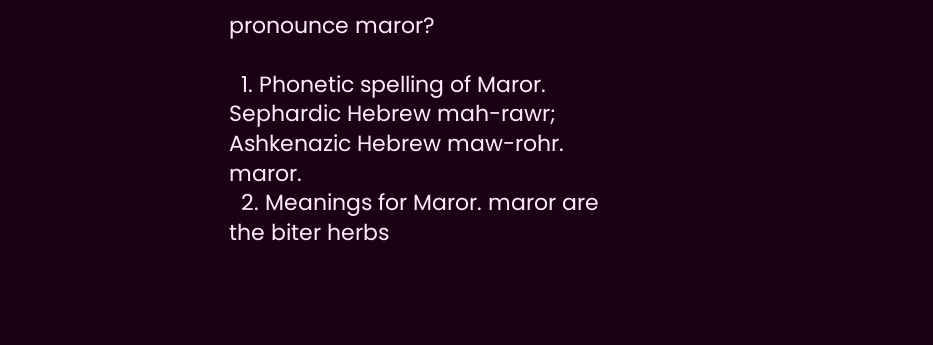pronounce maror?

  1. Phonetic spelling of Maror. Sephardic Hebrew mah-rawr; Ashkenazic Hebrew maw-rohr. maror.
  2. Meanings for Maror. maror are the biter herbs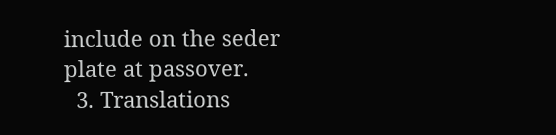include on the seder plate at passover.
  3. Translations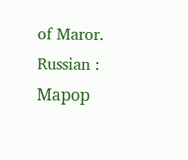of Maror. Russian : Марор